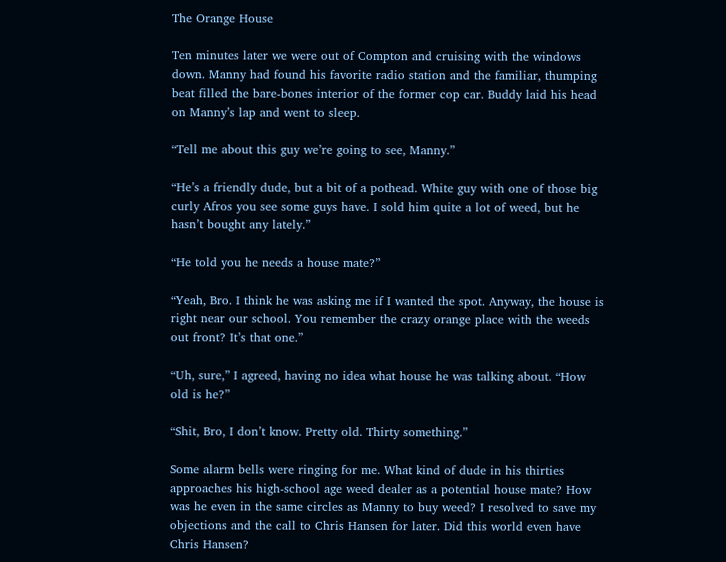The Orange House

Ten minutes later we were out of Compton and cruising with the windows down. Manny had found his favorite radio station and the familiar, thumping beat filled the bare-bones interior of the former cop car. Buddy laid his head on Manny’s lap and went to sleep.

“Tell me about this guy we’re going to see, Manny.”

“He’s a friendly dude, but a bit of a pothead. White guy with one of those big curly Afros you see some guys have. I sold him quite a lot of weed, but he hasn’t bought any lately.”

“He told you he needs a house mate?”

“Yeah, Bro. I think he was asking me if I wanted the spot. Anyway, the house is right near our school. You remember the crazy orange place with the weeds out front? It’s that one.”

“Uh, sure,” I agreed, having no idea what house he was talking about. “How old is he?”

“Shit, Bro, I don’t know. Pretty old. Thirty something.”

Some alarm bells were ringing for me. What kind of dude in his thirties approaches his high-school age weed dealer as a potential house mate? How was he even in the same circles as Manny to buy weed? I resolved to save my objections and the call to Chris Hansen for later. Did this world even have Chris Hansen?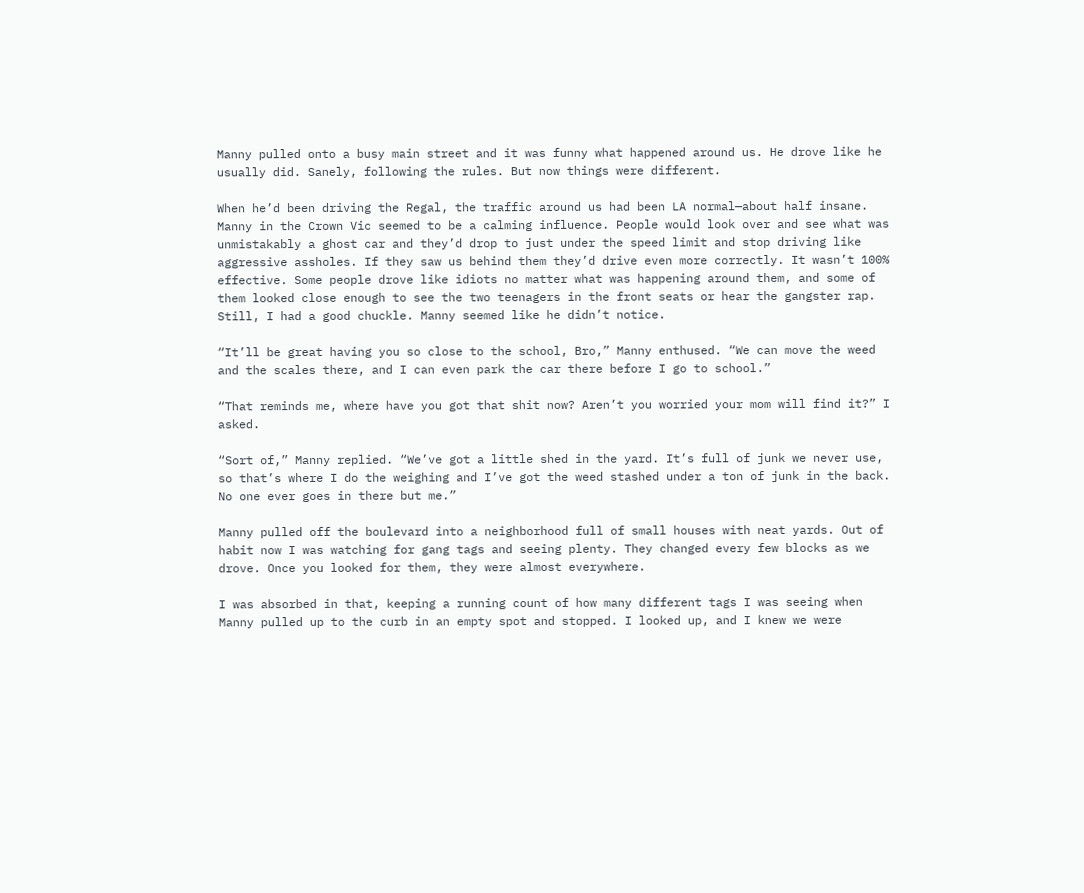Manny pulled onto a busy main street and it was funny what happened around us. He drove like he usually did. Sanely, following the rules. But now things were different.

When he’d been driving the Regal, the traffic around us had been LA normal—about half insane. Manny in the Crown Vic seemed to be a calming influence. People would look over and see what was unmistakably a ghost car and they’d drop to just under the speed limit and stop driving like aggressive assholes. If they saw us behind them they’d drive even more correctly. It wasn’t 100% effective. Some people drove like idiots no matter what was happening around them, and some of them looked close enough to see the two teenagers in the front seats or hear the gangster rap. Still, I had a good chuckle. Manny seemed like he didn’t notice.

“It’ll be great having you so close to the school, Bro,” Manny enthused. “We can move the weed and the scales there, and I can even park the car there before I go to school.”

“That reminds me, where have you got that shit now? Aren’t you worried your mom will find it?” I asked.

“Sort of,” Manny replied. “We’ve got a little shed in the yard. It’s full of junk we never use, so that’s where I do the weighing and I’ve got the weed stashed under a ton of junk in the back. No one ever goes in there but me.”

Manny pulled off the boulevard into a neighborhood full of small houses with neat yards. Out of habit now I was watching for gang tags and seeing plenty. They changed every few blocks as we drove. Once you looked for them, they were almost everywhere.

I was absorbed in that, keeping a running count of how many different tags I was seeing when Manny pulled up to the curb in an empty spot and stopped. I looked up, and I knew we were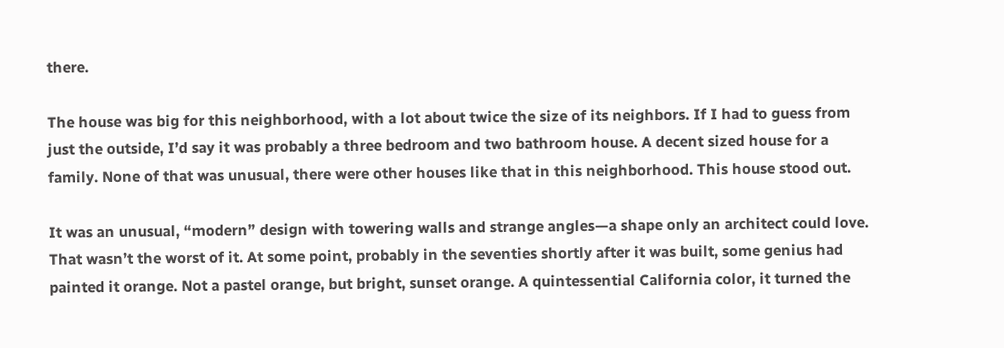there.

The house was big for this neighborhood, with a lot about twice the size of its neighbors. If I had to guess from just the outside, I’d say it was probably a three bedroom and two bathroom house. A decent sized house for a family. None of that was unusual, there were other houses like that in this neighborhood. This house stood out.

It was an unusual, “modern” design with towering walls and strange angles—a shape only an architect could love. That wasn’t the worst of it. At some point, probably in the seventies shortly after it was built, some genius had painted it orange. Not a pastel orange, but bright, sunset orange. A quintessential California color, it turned the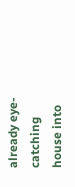already eye-catching house into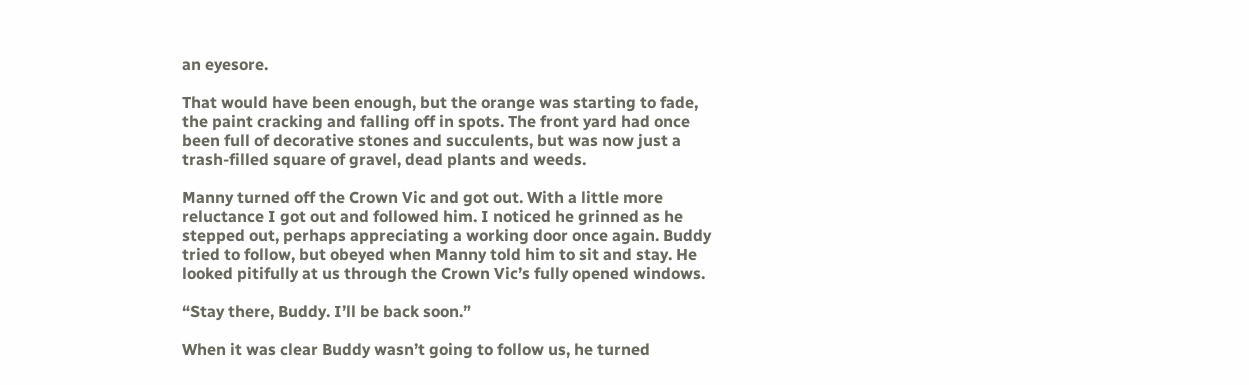an eyesore.

That would have been enough, but the orange was starting to fade, the paint cracking and falling off in spots. The front yard had once been full of decorative stones and succulents, but was now just a trash-filled square of gravel, dead plants and weeds.

Manny turned off the Crown Vic and got out. With a little more reluctance I got out and followed him. I noticed he grinned as he stepped out, perhaps appreciating a working door once again. Buddy tried to follow, but obeyed when Manny told him to sit and stay. He looked pitifully at us through the Crown Vic’s fully opened windows.

“Stay there, Buddy. I’ll be back soon.”

When it was clear Buddy wasn’t going to follow us, he turned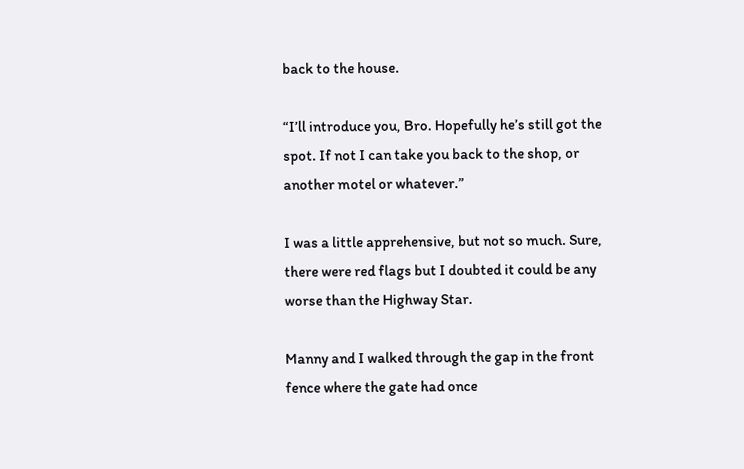back to the house.

“I’ll introduce you, Bro. Hopefully he’s still got the spot. If not I can take you back to the shop, or another motel or whatever.”

I was a little apprehensive, but not so much. Sure, there were red flags but I doubted it could be any worse than the Highway Star.

Manny and I walked through the gap in the front fence where the gate had once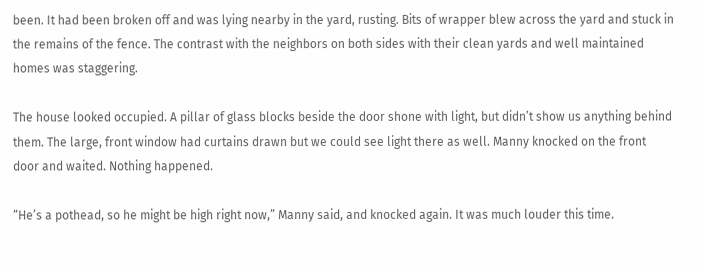been. It had been broken off and was lying nearby in the yard, rusting. Bits of wrapper blew across the yard and stuck in the remains of the fence. The contrast with the neighbors on both sides with their clean yards and well maintained homes was staggering.

The house looked occupied. A pillar of glass blocks beside the door shone with light, but didn’t show us anything behind them. The large, front window had curtains drawn but we could see light there as well. Manny knocked on the front door and waited. Nothing happened.

“He’s a pothead, so he might be high right now,” Manny said, and knocked again. It was much louder this time.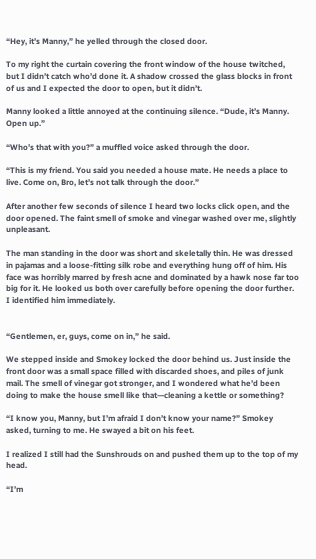“Hey, it’s Manny,” he yelled through the closed door.

To my right the curtain covering the front window of the house twitched, but I didn’t catch who’d done it. A shadow crossed the glass blocks in front of us and I expected the door to open, but it didn’t.

Manny looked a little annoyed at the continuing silence. “Dude, it’s Manny. Open up.”

“Who’s that with you?” a muffled voice asked through the door.

“This is my friend. You said you needed a house mate. He needs a place to live. Come on, Bro, let’s not talk through the door.”

After another few seconds of silence I heard two locks click open, and the door opened. The faint smell of smoke and vinegar washed over me, slightly unpleasant.

The man standing in the door was short and skeletally thin. He was dressed in pajamas and a loose-fitting silk robe and everything hung off of him. His face was horribly marred by fresh acne and dominated by a hawk nose far too big for it. He looked us both over carefully before opening the door further. I identified him immediately.


“Gentlemen, er, guys, come on in,” he said.

We stepped inside and Smokey locked the door behind us. Just inside the front door was a small space filled with discarded shoes, and piles of junk mail. The smell of vinegar got stronger, and I wondered what he’d been doing to make the house smell like that—cleaning a kettle or something?

“I know you, Manny, but I’m afraid I don’t know your name?” Smokey asked, turning to me. He swayed a bit on his feet.

I realized I still had the Sunshrouds on and pushed them up to the top of my head.

“I’m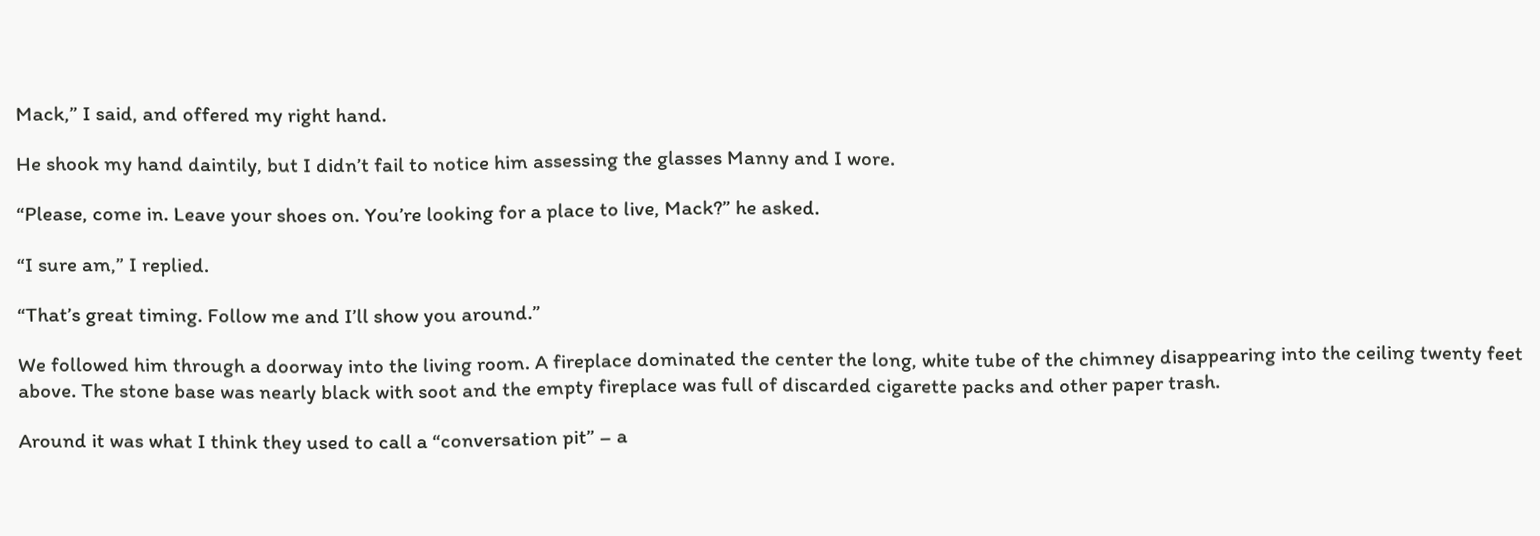Mack,” I said, and offered my right hand.

He shook my hand daintily, but I didn’t fail to notice him assessing the glasses Manny and I wore.

“Please, come in. Leave your shoes on. You’re looking for a place to live, Mack?” he asked.

“I sure am,” I replied.

“That’s great timing. Follow me and I’ll show you around.”

We followed him through a doorway into the living room. A fireplace dominated the center the long, white tube of the chimney disappearing into the ceiling twenty feet above. The stone base was nearly black with soot and the empty fireplace was full of discarded cigarette packs and other paper trash.

Around it was what I think they used to call a “conversation pit” – a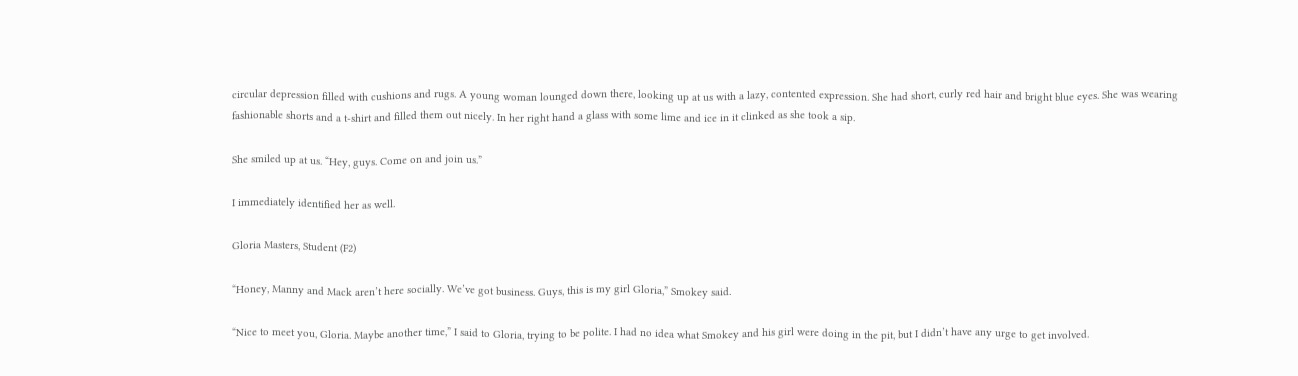circular depression filled with cushions and rugs. A young woman lounged down there, looking up at us with a lazy, contented expression. She had short, curly red hair and bright blue eyes. She was wearing fashionable shorts and a t-shirt and filled them out nicely. In her right hand a glass with some lime and ice in it clinked as she took a sip.

She smiled up at us. “Hey, guys. Come on and join us.”

I immediately identified her as well.

Gloria Masters, Student (F2)

“Honey, Manny and Mack aren’t here socially. We’ve got business. Guys, this is my girl Gloria,” Smokey said.

“Nice to meet you, Gloria. Maybe another time,” I said to Gloria, trying to be polite. I had no idea what Smokey and his girl were doing in the pit, but I didn’t have any urge to get involved.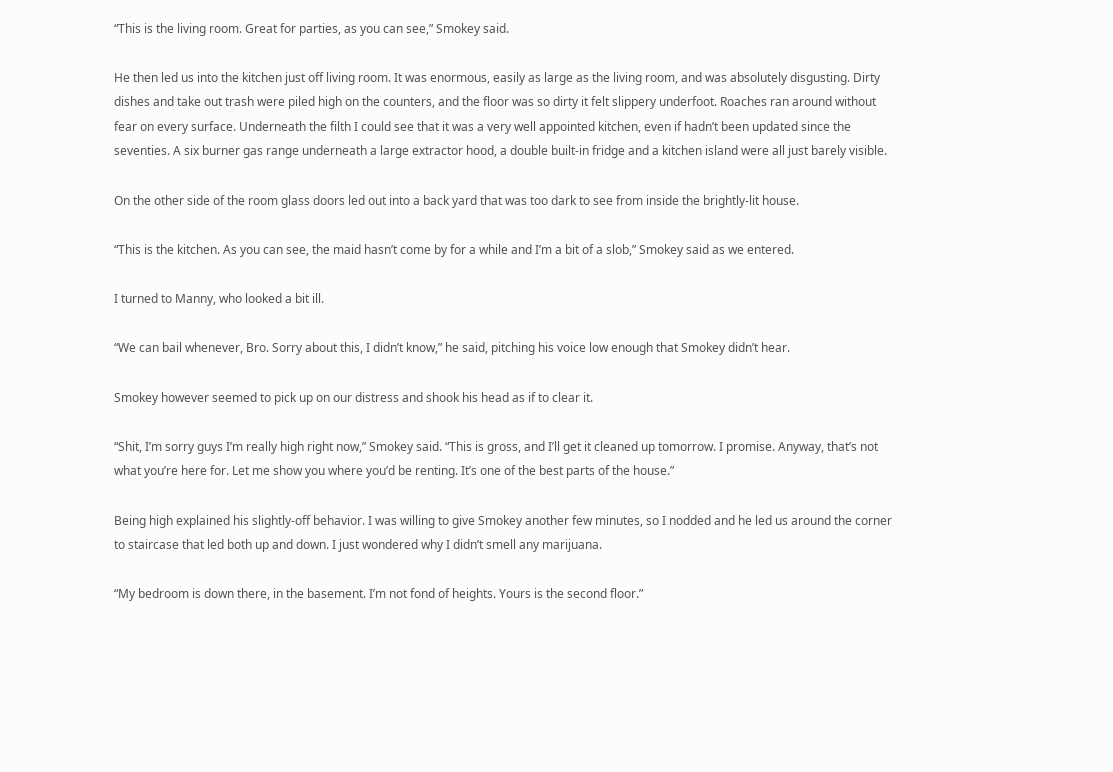“This is the living room. Great for parties, as you can see,” Smokey said.

He then led us into the kitchen just off living room. It was enormous, easily as large as the living room, and was absolutely disgusting. Dirty dishes and take out trash were piled high on the counters, and the floor was so dirty it felt slippery underfoot. Roaches ran around without fear on every surface. Underneath the filth I could see that it was a very well appointed kitchen, even if hadn’t been updated since the seventies. A six burner gas range underneath a large extractor hood, a double built-in fridge and a kitchen island were all just barely visible.

On the other side of the room glass doors led out into a back yard that was too dark to see from inside the brightly-lit house.

“This is the kitchen. As you can see, the maid hasn’t come by for a while and I’m a bit of a slob,” Smokey said as we entered.

I turned to Manny, who looked a bit ill.

“We can bail whenever, Bro. Sorry about this, I didn’t know,” he said, pitching his voice low enough that Smokey didn’t hear.

Smokey however seemed to pick up on our distress and shook his head as if to clear it.

“Shit, I’m sorry guys I’m really high right now,” Smokey said. “This is gross, and I’ll get it cleaned up tomorrow. I promise. Anyway, that’s not what you’re here for. Let me show you where you’d be renting. It’s one of the best parts of the house.”

Being high explained his slightly-off behavior. I was willing to give Smokey another few minutes, so I nodded and he led us around the corner to staircase that led both up and down. I just wondered why I didn’t smell any marijuana.

“My bedroom is down there, in the basement. I’m not fond of heights. Yours is the second floor.”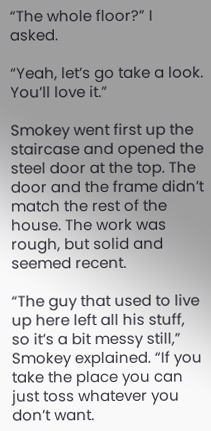“The whole floor?” I asked.

“Yeah, let’s go take a look. You’ll love it.”

Smokey went first up the staircase and opened the steel door at the top. The door and the frame didn’t match the rest of the house. The work was rough, but solid and seemed recent.

“The guy that used to live up here left all his stuff, so it’s a bit messy still,” Smokey explained. “If you take the place you can just toss whatever you don’t want.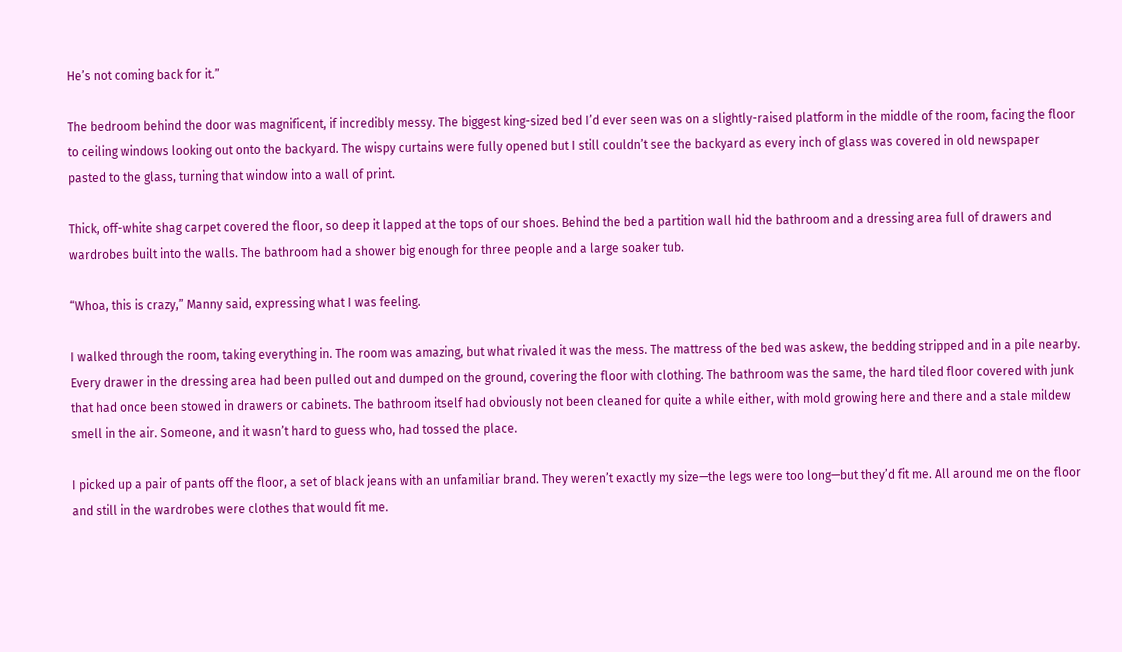He’s not coming back for it.”

The bedroom behind the door was magnificent, if incredibly messy. The biggest king-sized bed I’d ever seen was on a slightly-raised platform in the middle of the room, facing the floor to ceiling windows looking out onto the backyard. The wispy curtains were fully opened but I still couldn’t see the backyard as every inch of glass was covered in old newspaper pasted to the glass, turning that window into a wall of print.

Thick, off-white shag carpet covered the floor, so deep it lapped at the tops of our shoes. Behind the bed a partition wall hid the bathroom and a dressing area full of drawers and wardrobes built into the walls. The bathroom had a shower big enough for three people and a large soaker tub.

“Whoa, this is crazy,” Manny said, expressing what I was feeling.

I walked through the room, taking everything in. The room was amazing, but what rivaled it was the mess. The mattress of the bed was askew, the bedding stripped and in a pile nearby. Every drawer in the dressing area had been pulled out and dumped on the ground, covering the floor with clothing. The bathroom was the same, the hard tiled floor covered with junk that had once been stowed in drawers or cabinets. The bathroom itself had obviously not been cleaned for quite a while either, with mold growing here and there and a stale mildew smell in the air. Someone, and it wasn’t hard to guess who, had tossed the place.

I picked up a pair of pants off the floor, a set of black jeans with an unfamiliar brand. They weren’t exactly my size—the legs were too long—but they’d fit me. All around me on the floor and still in the wardrobes were clothes that would fit me.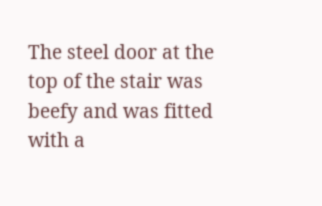The steel door at the top of the stair was beefy and was fitted with a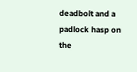deadbolt and a padlock hasp on the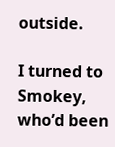outside.

I turned to Smokey, who’d been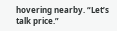hovering nearby. “Let’s talk price.”